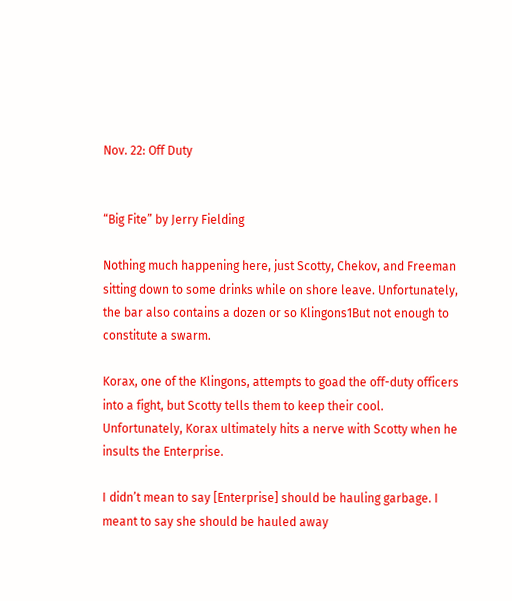Nov. 22: Off Duty


“Big Fite” by Jerry Fielding

Nothing much happening here, just Scotty, Chekov, and Freeman sitting down to some drinks while on shore leave. Unfortunately, the bar also contains a dozen or so Klingons1But not enough to constitute a swarm.

Korax, one of the Klingons, attempts to goad the off-duty officers into a fight, but Scotty tells them to keep their cool. Unfortunately, Korax ultimately hits a nerve with Scotty when he insults the Enterprise.

I didn’t mean to say [Enterprise] should be hauling garbage. I meant to say she should be hauled away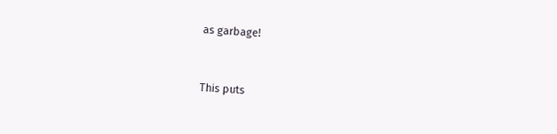as garbage!


This puts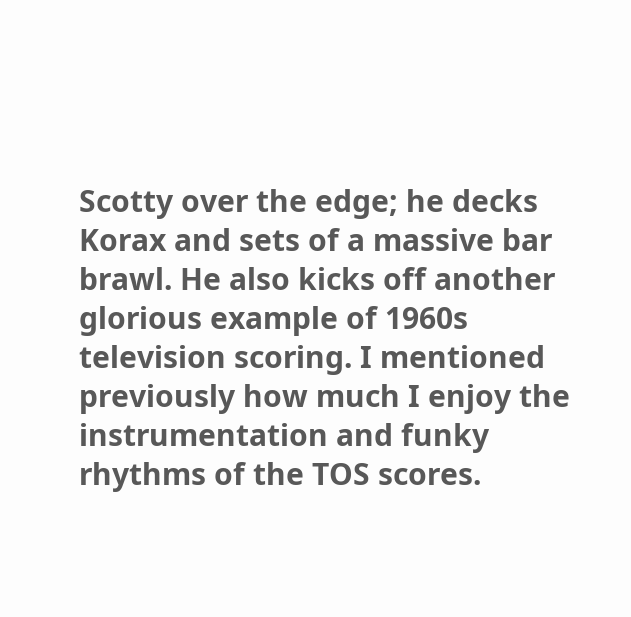Scotty over the edge; he decks Korax and sets of a massive bar brawl. He also kicks off another glorious example of 1960s television scoring. I mentioned previously how much I enjoy the instrumentation and funky rhythms of the TOS scores.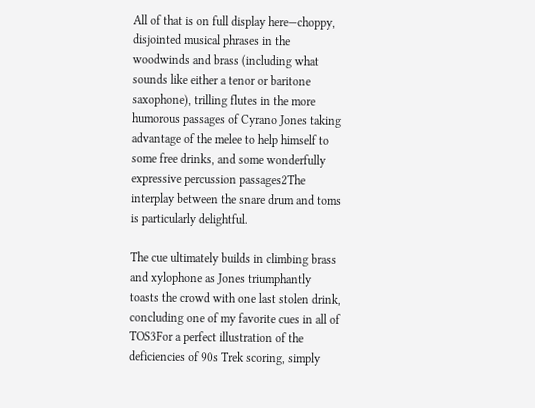All of that is on full display here—choppy, disjointed musical phrases in the woodwinds and brass (including what sounds like either a tenor or baritone saxophone), trilling flutes in the more humorous passages of Cyrano Jones taking advantage of the melee to help himself to some free drinks, and some wonderfully expressive percussion passages2The interplay between the snare drum and toms is particularly delightful.

The cue ultimately builds in climbing brass and xylophone as Jones triumphantly toasts the crowd with one last stolen drink, concluding one of my favorite cues in all of TOS3For a perfect illustration of the deficiencies of 90s Trek scoring, simply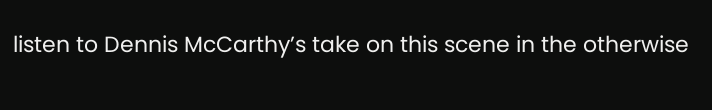listen to Dennis McCarthy’s take on this scene in the otherwise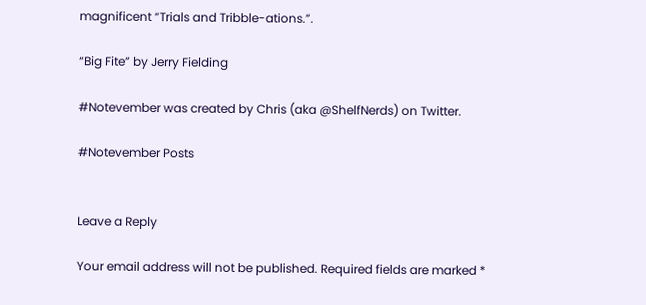magnificent “Trials and Tribble-ations.”.

“Big Fite” by Jerry Fielding

#Notevember was created by Chris (aka @ShelfNerds) on Twitter.

#Notevember Posts


Leave a Reply

Your email address will not be published. Required fields are marked *